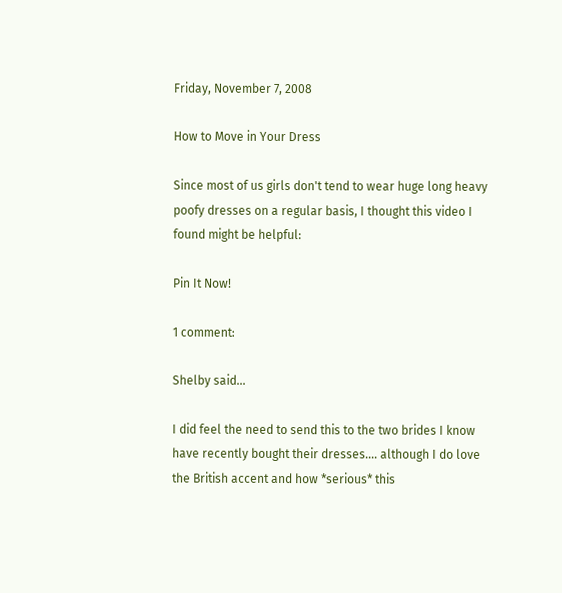Friday, November 7, 2008

How to Move in Your Dress

Since most of us girls don't tend to wear huge long heavy poofy dresses on a regular basis, I thought this video I found might be helpful:

Pin It Now!

1 comment:

Shelby said...

I did feel the need to send this to the two brides I know have recently bought their dresses.... although I do love the British accent and how *serious* this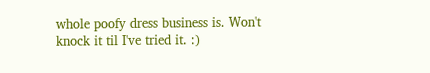whole poofy dress business is. Won't knock it til I've tried it. :)